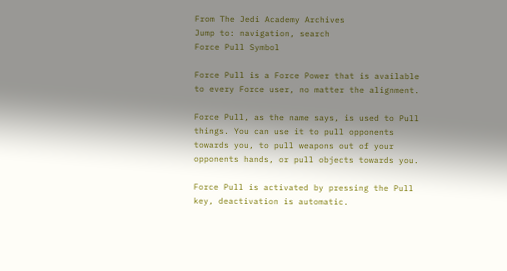From The Jedi Academy Archives
Jump to: navigation, search
Force Pull Symbol

Force Pull is a Force Power that is available to every Force user, no matter the alignment.

Force Pull, as the name says, is used to Pull things. You can use it to pull opponents towards you, to pull weapons out of your opponents hands, or pull objects towards you.

Force Pull is activated by pressing the Pull key, deactivation is automatic.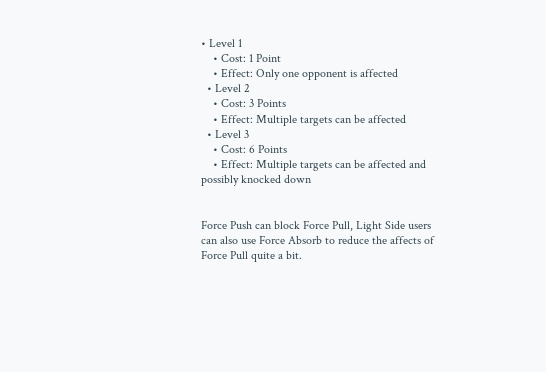• Level 1
    • Cost: 1 Point
    • Effect: Only one opponent is affected
  • Level 2
    • Cost: 3 Points
    • Effect: Multiple targets can be affected
  • Level 3
    • Cost: 6 Points
    • Effect: Multiple targets can be affected and possibly knocked down


Force Push can block Force Pull, Light Side users can also use Force Absorb to reduce the affects of Force Pull quite a bit.